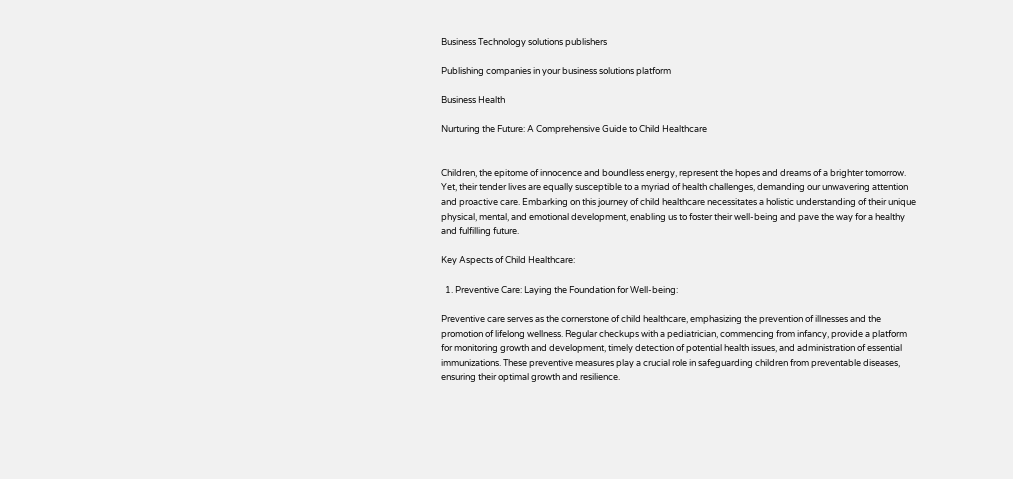Business Technology solutions publishers

Publishing companies in your business solutions platform

Business Health

Nurturing the Future: A Comprehensive Guide to Child Healthcare


Children, the epitome of innocence and boundless energy, represent the hopes and dreams of a brighter tomorrow. Yet, their tender lives are equally susceptible to a myriad of health challenges, demanding our unwavering attention and proactive care. Embarking on this journey of child healthcare necessitates a holistic understanding of their unique physical, mental, and emotional development, enabling us to foster their well-being and pave the way for a healthy and fulfilling future.

Key Aspects of Child Healthcare:

  1. Preventive Care: Laying the Foundation for Well-being:

Preventive care serves as the cornerstone of child healthcare, emphasizing the prevention of illnesses and the promotion of lifelong wellness. Regular checkups with a pediatrician, commencing from infancy, provide a platform for monitoring growth and development, timely detection of potential health issues, and administration of essential immunizations. These preventive measures play a crucial role in safeguarding children from preventable diseases, ensuring their optimal growth and resilience.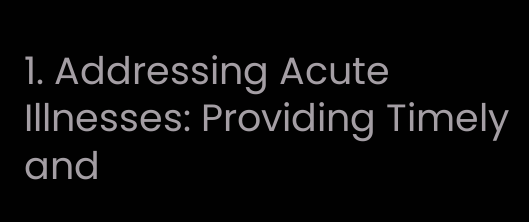1. Addressing Acute Illnesses: Providing Timely and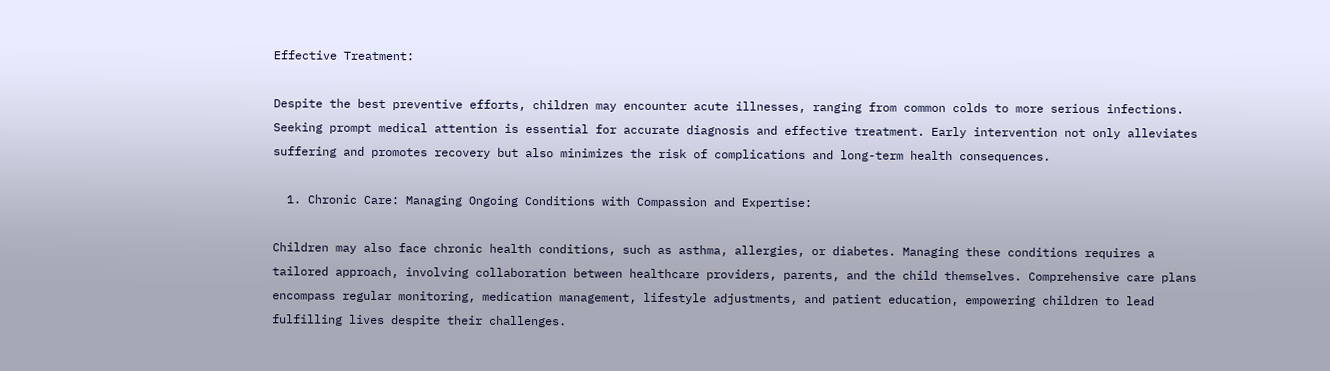Effective Treatment:

Despite the best preventive efforts, children may encounter acute illnesses, ranging from common colds to more serious infections. Seeking prompt medical attention is essential for accurate diagnosis and effective treatment. Early intervention not only alleviates suffering and promotes recovery but also minimizes the risk of complications and long-term health consequences.

  1. Chronic Care: Managing Ongoing Conditions with Compassion and Expertise:

Children may also face chronic health conditions, such as asthma, allergies, or diabetes. Managing these conditions requires a tailored approach, involving collaboration between healthcare providers, parents, and the child themselves. Comprehensive care plans encompass regular monitoring, medication management, lifestyle adjustments, and patient education, empowering children to lead fulfilling lives despite their challenges.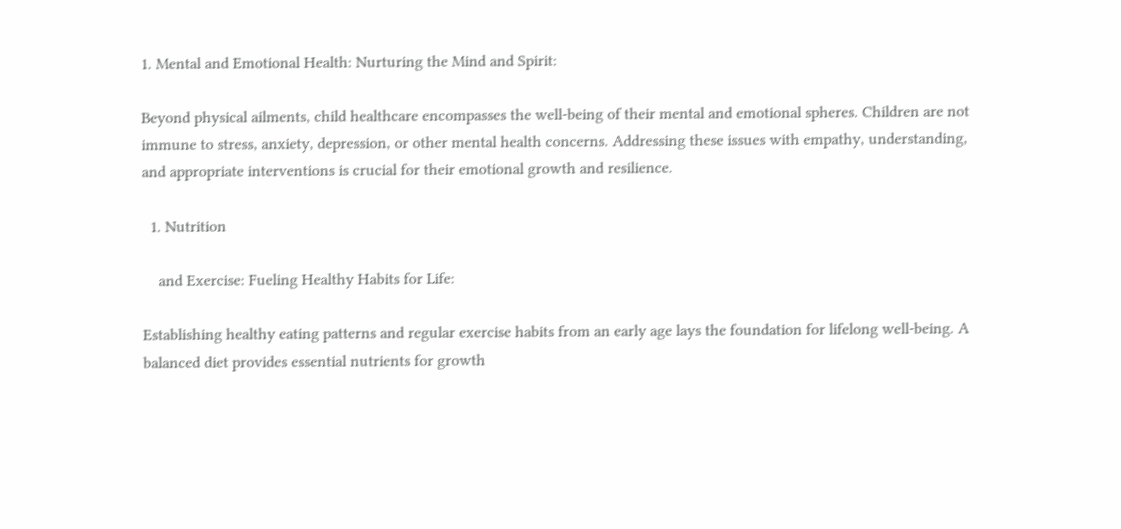1. Mental and Emotional Health: Nurturing the Mind and Spirit:

Beyond physical ailments, child healthcare encompasses the well-being of their mental and emotional spheres. Children are not immune to stress, anxiety, depression, or other mental health concerns. Addressing these issues with empathy, understanding, and appropriate interventions is crucial for their emotional growth and resilience.

  1. Nutrition

    and Exercise: Fueling Healthy Habits for Life:

Establishing healthy eating patterns and regular exercise habits from an early age lays the foundation for lifelong well-being. A balanced diet provides essential nutrients for growth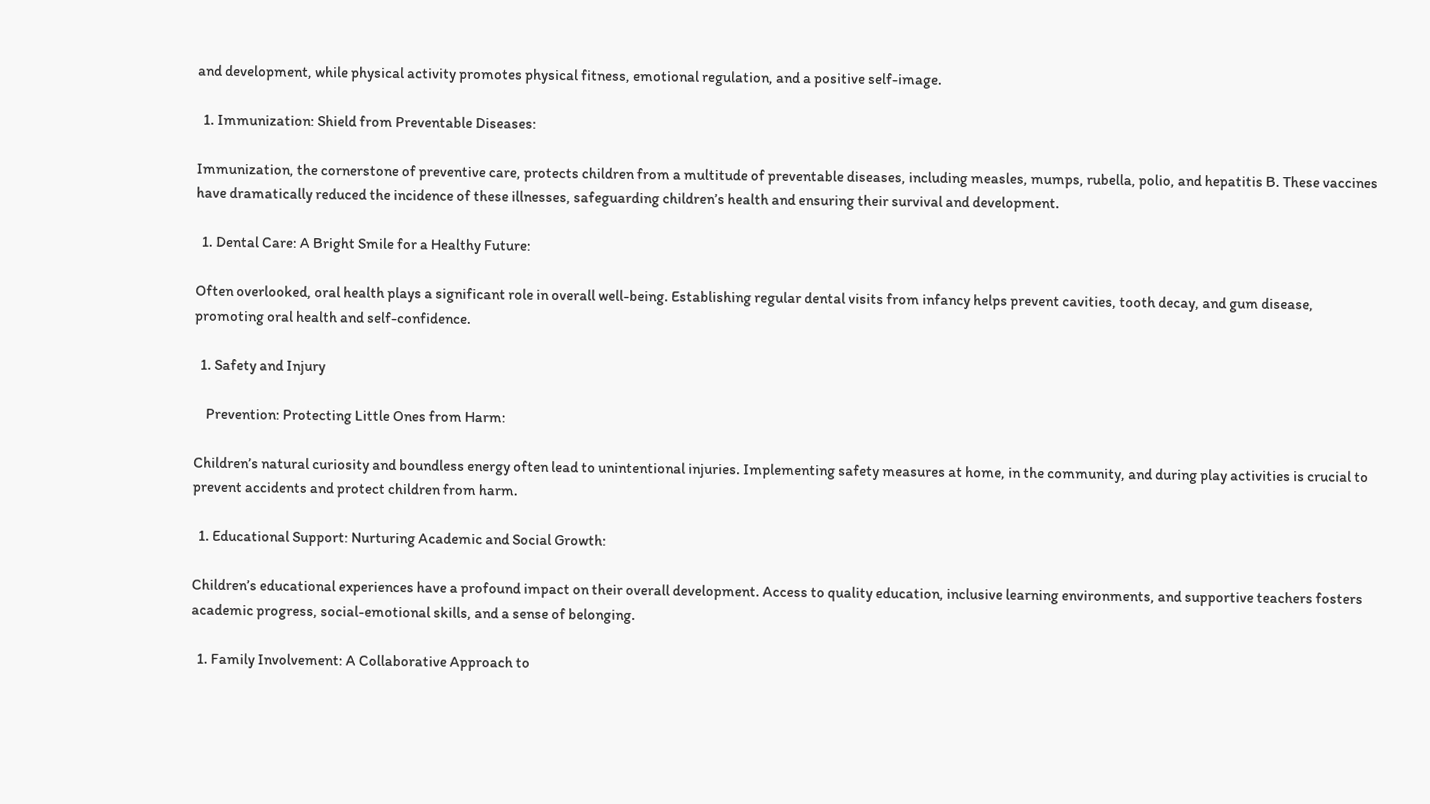and development, while physical activity promotes physical fitness, emotional regulation, and a positive self-image.

  1. Immunization: Shield from Preventable Diseases:

Immunization, the cornerstone of preventive care, protects children from a multitude of preventable diseases, including measles, mumps, rubella, polio, and hepatitis B. These vaccines have dramatically reduced the incidence of these illnesses, safeguarding children’s health and ensuring their survival and development.

  1. Dental Care: A Bright Smile for a Healthy Future:

Often overlooked, oral health plays a significant role in overall well-being. Establishing regular dental visits from infancy helps prevent cavities, tooth decay, and gum disease, promoting oral health and self-confidence.

  1. Safety and Injury

    Prevention: Protecting Little Ones from Harm:

Children’s natural curiosity and boundless energy often lead to unintentional injuries. Implementing safety measures at home, in the community, and during play activities is crucial to prevent accidents and protect children from harm.

  1. Educational Support: Nurturing Academic and Social Growth:

Children’s educational experiences have a profound impact on their overall development. Access to quality education, inclusive learning environments, and supportive teachers fosters academic progress, social-emotional skills, and a sense of belonging.

  1. Family Involvement: A Collaborative Approach to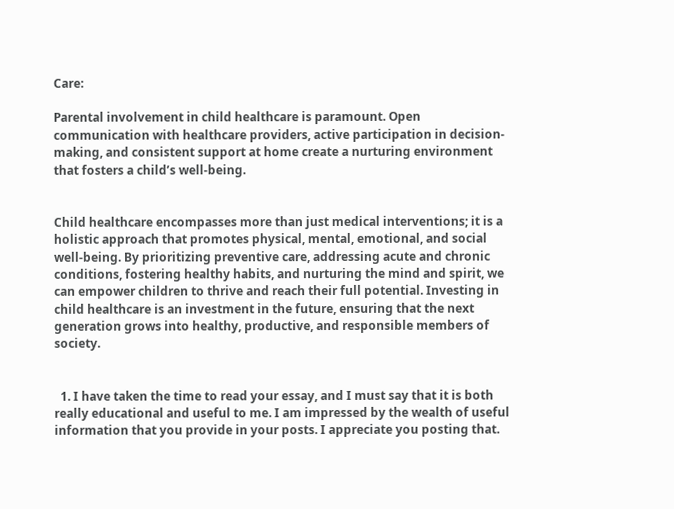Care:

Parental involvement in child healthcare is paramount. Open communication with healthcare providers, active participation in decision-making, and consistent support at home create a nurturing environment that fosters a child’s well-being.


Child healthcare encompasses more than just medical interventions; it is a holistic approach that promotes physical, mental, emotional, and social well-being. By prioritizing preventive care, addressing acute and chronic conditions, fostering healthy habits, and nurturing the mind and spirit, we can empower children to thrive and reach their full potential. Investing in child healthcare is an investment in the future, ensuring that the next generation grows into healthy, productive, and responsible members of society.


  1. I have taken the time to read your essay, and I must say that it is both really educational and useful to me. I am impressed by the wealth of useful information that you provide in your posts. I appreciate you posting that.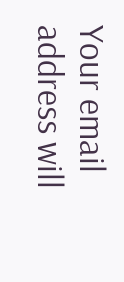Your email address will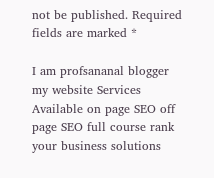not be published. Required fields are marked *

I am profsananal blogger my website Services Available on page SEO off page SEO full course rank your business solutions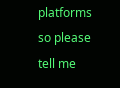platforms so please tell me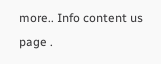more.. Info content us page .